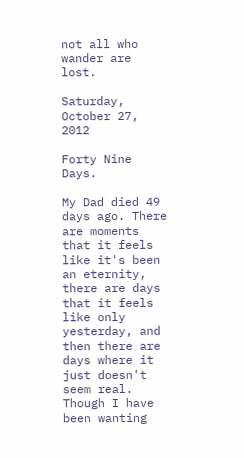not all who wander are lost.

Saturday, October 27, 2012

Forty Nine Days.

My Dad died 49 days ago. There are moments that it feels like it's been an eternity,  there are days that it feels like only yesterday, and then there are days where it just doesn't seem real. Though I have been wanting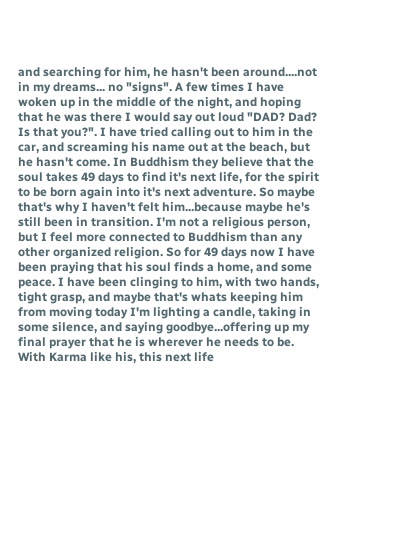and searching for him, he hasn't been around....not in my dreams... no "signs". A few times I have woken up in the middle of the night, and hoping that he was there I would say out loud "DAD? Dad? Is that you?". I have tried calling out to him in the car, and screaming his name out at the beach, but he hasn't come. In Buddhism they believe that the soul takes 49 days to find it's next life, for the spirit to be born again into it's next adventure. So maybe that's why I haven't felt him...because maybe he's still been in transition. I'm not a religious person, but I feel more connected to Buddhism than any other organized religion. So for 49 days now I have been praying that his soul finds a home, and some peace. I have been clinging to him, with two hands, tight grasp, and maybe that's whats keeping him from moving today I'm lighting a candle, taking in some silence, and saying goodbye...offering up my final prayer that he is wherever he needs to be. With Karma like his, this next life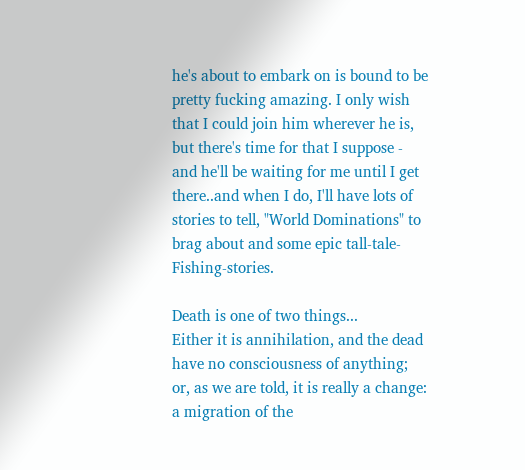he's about to embark on is bound to be pretty fucking amazing. I only wish that I could join him wherever he is, but there's time for that I suppose - and he'll be waiting for me until I get there..and when I do, I'll have lots of stories to tell, "World Dominations" to brag about and some epic tall-tale-Fishing-stories.

Death is one of two things...
Either it is annihilation, and the dead have no consciousness of anything;
or, as we are told, it is really a change:
a migration of the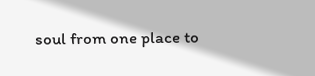soul from one place to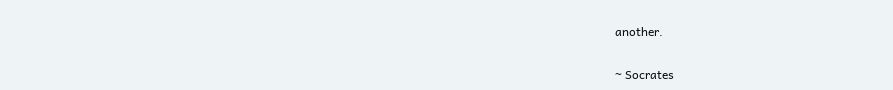another.

~ Socrates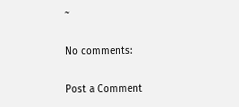~

No comments:

Post a Comment